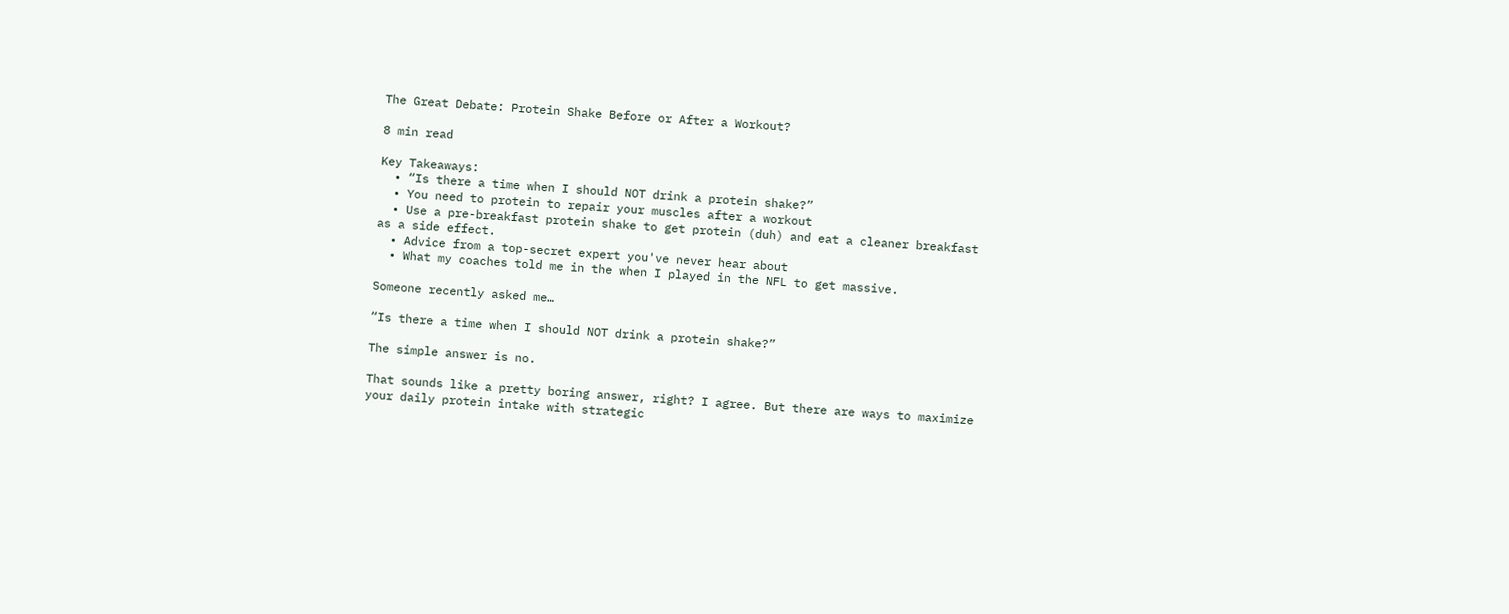The Great Debate: Protein Shake Before or After a Workout?

8 min read

Key Takeaways:
  • “Is there a time when I should NOT drink a protein shake?”
  • You need to protein to repair your muscles after a workout
  • Use a pre-breakfast protein shake to get protein (duh) and eat a cleaner breakfast as a side effect.
  • Advice from a top-secret expert you've never hear about
  • What my coaches told me in the when I played in the NFL to get massive.

Someone recently asked me…

“Is there a time when I should NOT drink a protein shake?”

The simple answer is no.

That sounds like a pretty boring answer, right? I agree. But there are ways to maximize your daily protein intake with strategic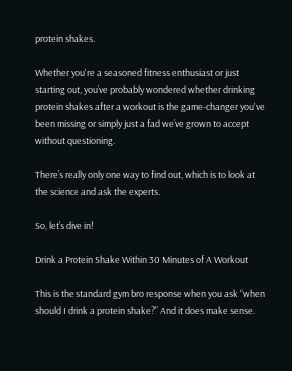protein shakes.

Whether you're a seasoned fitness enthusiast or just starting out, you’ve probably wondered whether drinking protein shakes after a workout is the game-changer you've been missing or simply just a fad we’ve grown to accept without questioning.

There’s really only one way to find out, which is to look at the science and ask the experts.

So, let’s dive in!

Drink a Protein Shake Within 30 Minutes of A Workout

This is the standard gym bro response when you ask “when should I drink a protein shake?” And it does make sense.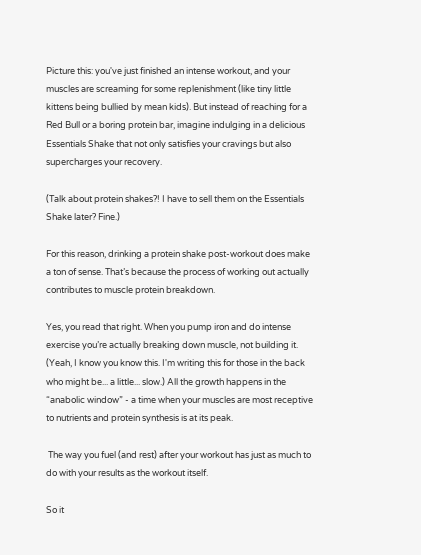Picture this: you've just finished an intense workout, and your muscles are screaming for some replenishment (like tiny little kittens being bullied by mean kids). But instead of reaching for a Red Bull or a boring protein bar, imagine indulging in a delicious Essentials Shake that not only satisfies your cravings but also supercharges your recovery.

(Talk about protein shakes?! I have to sell them on the Essentials Shake later? Fine.)

For this reason, drinking a protein shake post-workout does make a ton of sense. That’s because the process of working out actually contributes to muscle protein breakdown.

Yes, you read that right. When you pump iron and do intense exercise you’re actually breaking down muscle, not building it. (Yeah, I know you know this. I'm writing this for those in the back who might be... a little... slow.) All the growth happens in the “anabolic window” - a time when your muscles are most receptive to nutrients and protein synthesis is at its peak.

 The way you fuel (and rest) after your workout has just as much to do with your results as the workout itself.

So it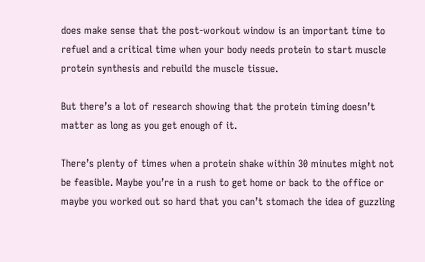does make sense that the post-workout window is an important time to refuel and a critical time when your body needs protein to start muscle protein synthesis and rebuild the muscle tissue.

But there’s a lot of research showing that the protein timing doesn’t matter as long as you get enough of it.

There’s plenty of times when a protein shake within 30 minutes might not be feasible. Maybe you’re in a rush to get home or back to the office or maybe you worked out so hard that you can’t stomach the idea of guzzling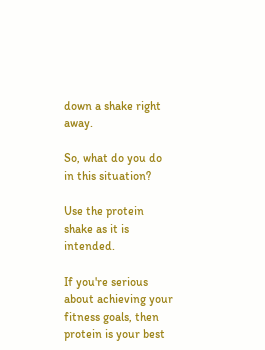down a shake right away.

So, what do you do in this situation?

Use the protein shake as it is intended.

If you're serious about achieving your fitness goals, then protein is your best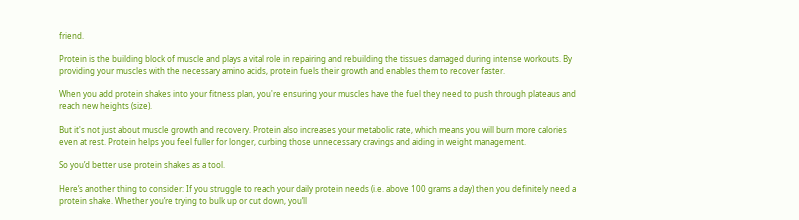friend.

Protein is the building block of muscle and plays a vital role in repairing and rebuilding the tissues damaged during intense workouts. By providing your muscles with the necessary amino acids, protein fuels their growth and enables them to recover faster.

When you add protein shakes into your fitness plan, you're ensuring your muscles have the fuel they need to push through plateaus and reach new heights (size).

But it's not just about muscle growth and recovery. Protein also increases your metabolic rate, which means you will burn more calories even at rest. Protein helps you feel fuller for longer, curbing those unnecessary cravings and aiding in weight management.

So you’d better use protein shakes as a tool.

Here’s another thing to consider: If you struggle to reach your daily protein needs (i.e. above 100 grams a day) then you definitely need a protein shake. Whether you’re trying to bulk up or cut down, you’ll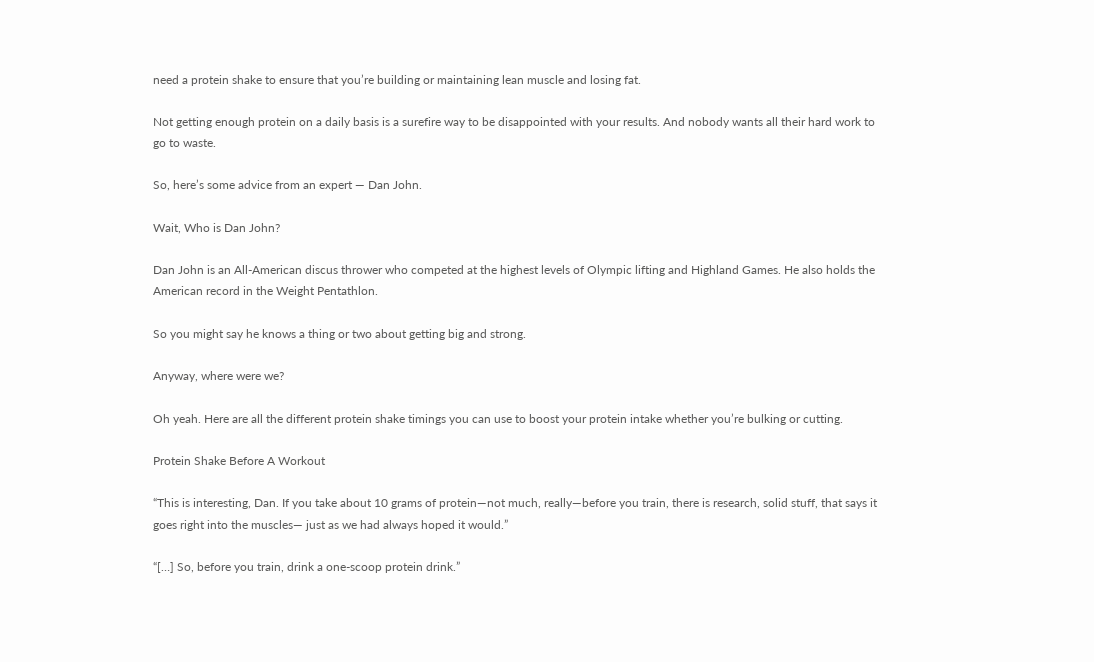need a protein shake to ensure that you’re building or maintaining lean muscle and losing fat.

Not getting enough protein on a daily basis is a surefire way to be disappointed with your results. And nobody wants all their hard work to go to waste.

So, here’s some advice from an expert — Dan John.

Wait, Who is Dan John?

Dan John is an All-American discus thrower who competed at the highest levels of Olympic lifting and Highland Games. He also holds the American record in the Weight Pentathlon.

So you might say he knows a thing or two about getting big and strong.

Anyway, where were we?

Oh yeah. Here are all the different protein shake timings you can use to boost your protein intake whether you’re bulking or cutting.

Protein Shake Before A Workout

“This is interesting, Dan. If you take about 10 grams of protein—not much, really—before you train, there is research, solid stuff, that says it goes right into the muscles— just as we had always hoped it would.”

“[…] So, before you train, drink a one-scoop protein drink.”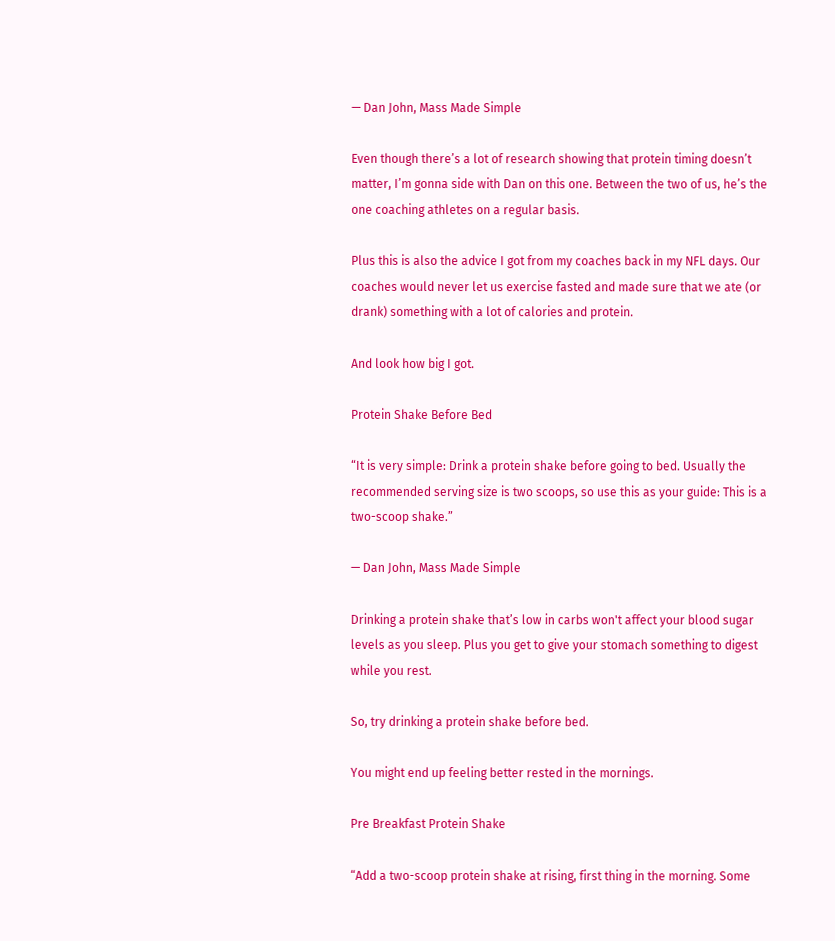— Dan John, Mass Made Simple

Even though there’s a lot of research showing that protein timing doesn’t matter, I’m gonna side with Dan on this one. Between the two of us, he’s the one coaching athletes on a regular basis.

Plus this is also the advice I got from my coaches back in my NFL days. Our coaches would never let us exercise fasted and made sure that we ate (or drank) something with a lot of calories and protein.

And look how big I got.

Protein Shake Before Bed

“It is very simple: Drink a protein shake before going to bed. Usually the recommended serving size is two scoops, so use this as your guide: This is a two-scoop shake.”

— Dan John, Mass Made Simple

Drinking a protein shake that’s low in carbs won't affect your blood sugar levels as you sleep. Plus you get to give your stomach something to digest while you rest.

So, try drinking a protein shake before bed.

You might end up feeling better rested in the mornings.

Pre Breakfast Protein Shake

“Add a two-scoop protein shake at rising, first thing in the morning. Some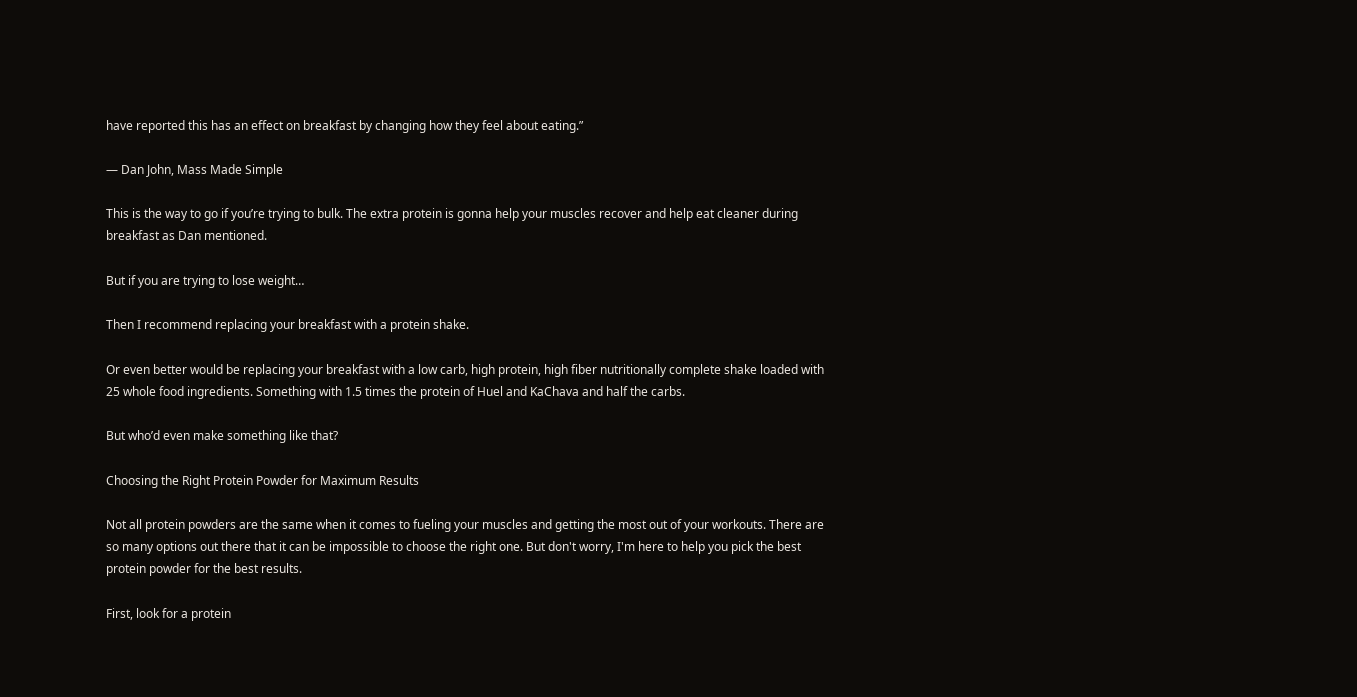have reported this has an effect on breakfast by changing how they feel about eating.”

— Dan John, Mass Made Simple

This is the way to go if you’re trying to bulk. The extra protein is gonna help your muscles recover and help eat cleaner during breakfast as Dan mentioned.

But if you are trying to lose weight…

Then I recommend replacing your breakfast with a protein shake.

Or even better would be replacing your breakfast with a low carb, high protein, high fiber nutritionally complete shake loaded with 25 whole food ingredients. Something with 1.5 times the protein of Huel and KaChava and half the carbs.

But who’d even make something like that?

Choosing the Right Protein Powder for Maximum Results

Not all protein powders are the same when it comes to fueling your muscles and getting the most out of your workouts. There are so many options out there that it can be impossible to choose the right one. But don't worry, I'm here to help you pick the best protein powder for the best results.

First, look for a protein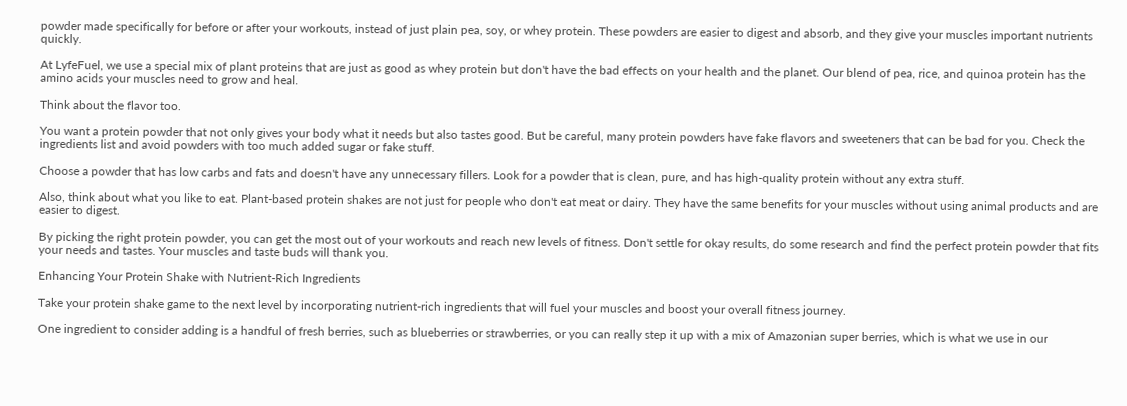powder made specifically for before or after your workouts, instead of just plain pea, soy, or whey protein. These powders are easier to digest and absorb, and they give your muscles important nutrients quickly.

At LyfeFuel, we use a special mix of plant proteins that are just as good as whey protein but don't have the bad effects on your health and the planet. Our blend of pea, rice, and quinoa protein has the amino acids your muscles need to grow and heal.

Think about the flavor too.

You want a protein powder that not only gives your body what it needs but also tastes good. But be careful, many protein powders have fake flavors and sweeteners that can be bad for you. Check the ingredients list and avoid powders with too much added sugar or fake stuff.

Choose a powder that has low carbs and fats and doesn't have any unnecessary fillers. Look for a powder that is clean, pure, and has high-quality protein without any extra stuff.

Also, think about what you like to eat. Plant-based protein shakes are not just for people who don't eat meat or dairy. They have the same benefits for your muscles without using animal products and are easier to digest.

By picking the right protein powder, you can get the most out of your workouts and reach new levels of fitness. Don't settle for okay results, do some research and find the perfect protein powder that fits your needs and tastes. Your muscles and taste buds will thank you.

Enhancing Your Protein Shake with Nutrient-Rich Ingredients

Take your protein shake game to the next level by incorporating nutrient-rich ingredients that will fuel your muscles and boost your overall fitness journey.

One ingredient to consider adding is a handful of fresh berries, such as blueberries or strawberries, or you can really step it up with a mix of Amazonian super berries, which is what we use in our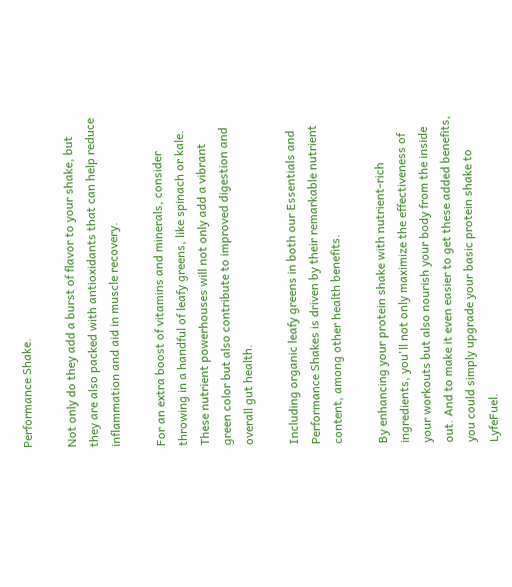Performance Shake.

Not only do they add a burst of flavor to your shake, but they are also packed with antioxidants that can help reduce inflammation and aid in muscle recovery.

For an extra boost of vitamins and minerals, consider throwing in a handful of leafy greens, like spinach or kale. These nutrient powerhouses will not only add a vibrant green color but also contribute to improved digestion and overall gut health.

Including organic leafy greens in both our Essentials and Performance Shakes is driven by their remarkable nutrient content, among other health benefits.

By enhancing your protein shake with nutrient-rich ingredients, you'll not only maximize the effectiveness of your workouts but also nourish your body from the inside out. And to make it even easier to get these added benefits, you could simply upgrade your basic protein shake to LyfeFuel.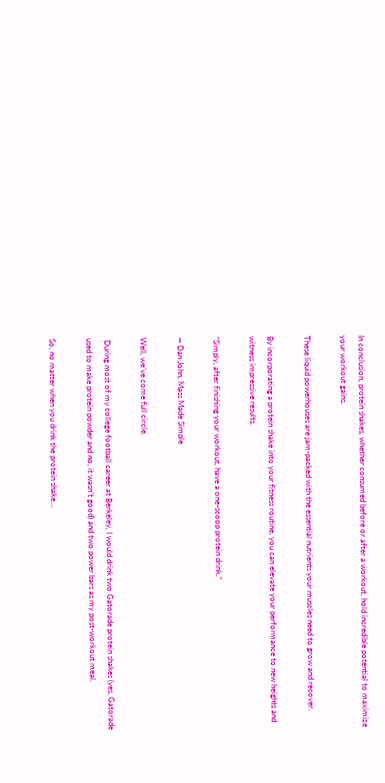In conclusion, protein shakes, whether consumed before or after a workout, hold incredible potential to maximize your workout gains.

These liquid powerhouses are jam-packed with the essential nutrients your muscles need to grow and recover.

By incorporating a protein shake into your fitness routine, you can elevate your performance to new heights and witness impressive results.

“Simply, after finishing your workout, have a one-scoop protein drink.”

— Dan John, Mass Made Simple

Well, we’ve come full circle.

 During most of my college football career at Berkeley, I would drink two Gatorade protein shakes (yes, Gatorade used to make protein powder and no, it wasn’t good) and two power bars as my post-workout meal.

So, no matter when you drink the protein shake…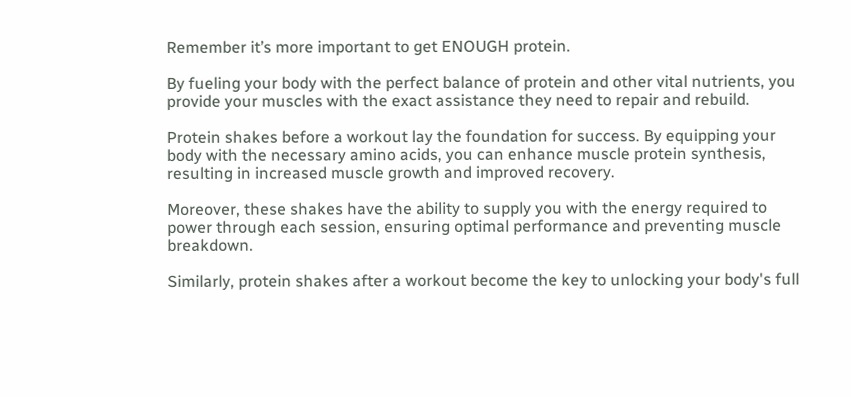Remember it’s more important to get ENOUGH protein.

By fueling your body with the perfect balance of protein and other vital nutrients, you provide your muscles with the exact assistance they need to repair and rebuild.

Protein shakes before a workout lay the foundation for success. By equipping your body with the necessary amino acids, you can enhance muscle protein synthesis, resulting in increased muscle growth and improved recovery.

Moreover, these shakes have the ability to supply you with the energy required to power through each session, ensuring optimal performance and preventing muscle breakdown.

Similarly, protein shakes after a workout become the key to unlocking your body's full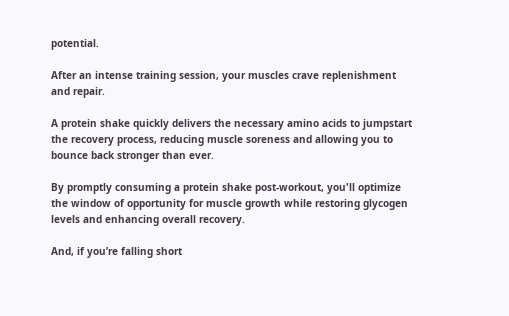potential.

After an intense training session, your muscles crave replenishment and repair.

A protein shake quickly delivers the necessary amino acids to jumpstart the recovery process, reducing muscle soreness and allowing you to bounce back stronger than ever.

By promptly consuming a protein shake post-workout, you'll optimize the window of opportunity for muscle growth while restoring glycogen levels and enhancing overall recovery.

And, if you’re falling short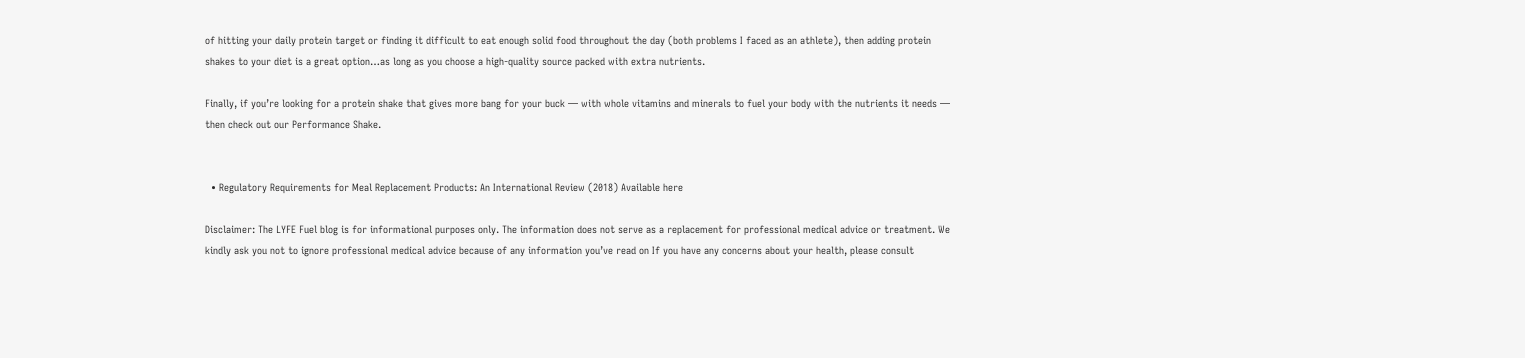of hitting your daily protein target or finding it difficult to eat enough solid food throughout the day (both problems I faced as an athlete), then adding protein shakes to your diet is a great option…as long as you choose a high-quality source packed with extra nutrients.

Finally, if you’re looking for a protein shake that gives more bang for your buck — with whole vitamins and minerals to fuel your body with the nutrients it needs — then check out our Performance Shake.


  • Regulatory Requirements for Meal Replacement Products: An International Review (2018) Available here

Disclaimer: The LYFE Fuel blog is for informational purposes only. The information does not serve as a replacement for professional medical advice or treatment. We kindly ask you not to ignore professional medical advice because of any information you’ve read on If you have any concerns about your health, please consult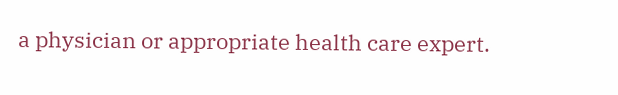a physician or appropriate health care expert.